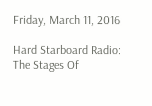Friday, March 11, 2016

Hard Starboard Radio: The Stages Of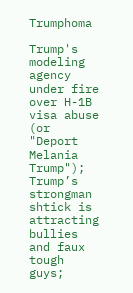Trumphoma

Trump's modeling agency under fire over H-1B visa abuse (or "Deport Melania Trump"); Trump’s strongman shtick is attracting bullies and faux tough guys;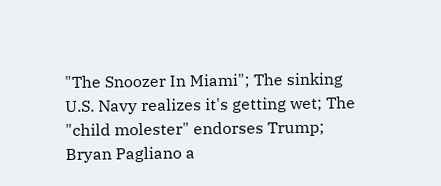"The Snoozer In Miami"; The sinking U.S. Navy realizes it's getting wet; The "child molester" endorses Trump; Bryan Pagliano a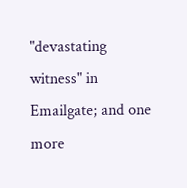"devastating witness" in Emailgate; and one more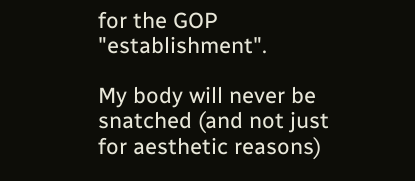for the GOP "establishment".

My body will never be snatched (and not just for aesthetic reasons)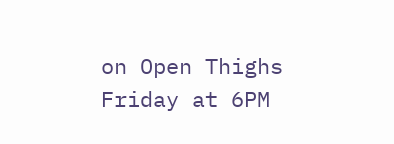on Open Thighs Friday at 6PM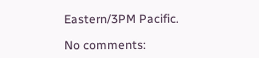Eastern/3PM Pacific.

No comments: